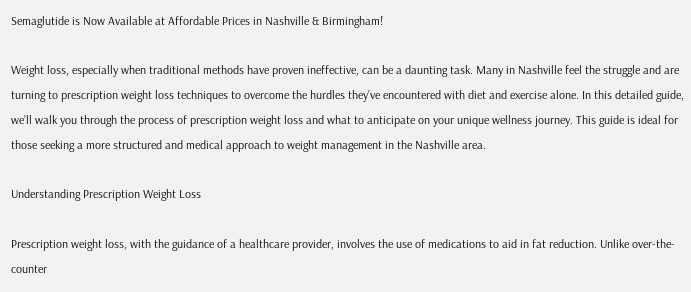Semaglutide is Now Available at Affordable Prices in Nashville & Birmingham!

Weight loss, especially when traditional methods have proven ineffective, can be a daunting task. Many in Nashville feel the struggle and are turning to prescription weight loss techniques to overcome the hurdles they’ve encountered with diet and exercise alone. In this detailed guide, we’ll walk you through the process of prescription weight loss and what to anticipate on your unique wellness journey. This guide is ideal for those seeking a more structured and medical approach to weight management in the Nashville area.

Understanding Prescription Weight Loss

Prescription weight loss, with the guidance of a healthcare provider, involves the use of medications to aid in fat reduction. Unlike over-the-counter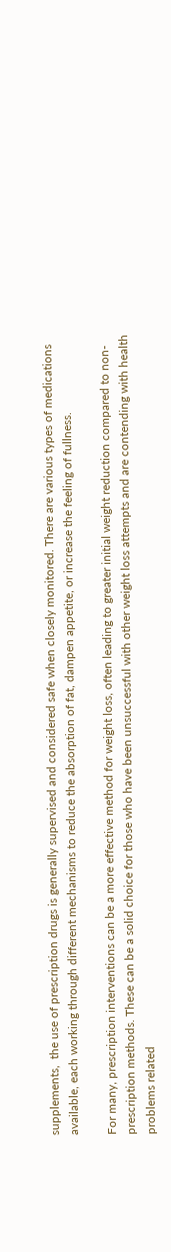supplements,  the use of prescription drugs is generally supervised and considered safe when closely monitored. There are various types of medications available, each working through different mechanisms to reduce the absorption of fat, dampen appetite, or increase the feeling of fullness.

For many, prescription interventions can be a more effective method for weight loss, often leading to greater initial weight reduction compared to non-prescription methods. These can be a solid choice for those who have been unsuccessful with other weight loss attempts and are contending with health problems related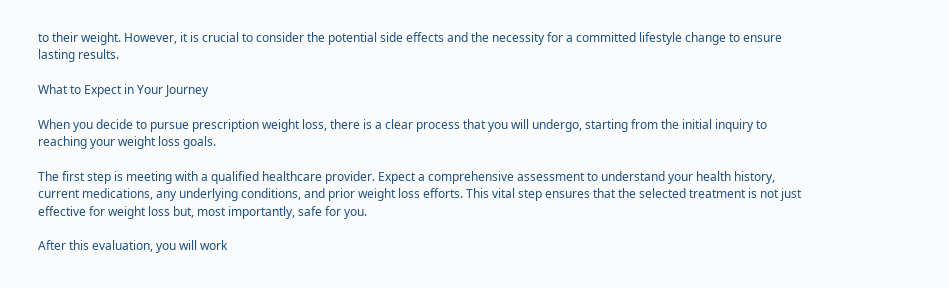to their weight. However, it is crucial to consider the potential side effects and the necessity for a committed lifestyle change to ensure lasting results.

What to Expect in Your Journey

When you decide to pursue prescription weight loss, there is a clear process that you will undergo, starting from the initial inquiry to reaching your weight loss goals.

The first step is meeting with a qualified healthcare provider. Expect a comprehensive assessment to understand your health history, current medications, any underlying conditions, and prior weight loss efforts. This vital step ensures that the selected treatment is not just effective for weight loss but, most importantly, safe for you.

After this evaluation, you will work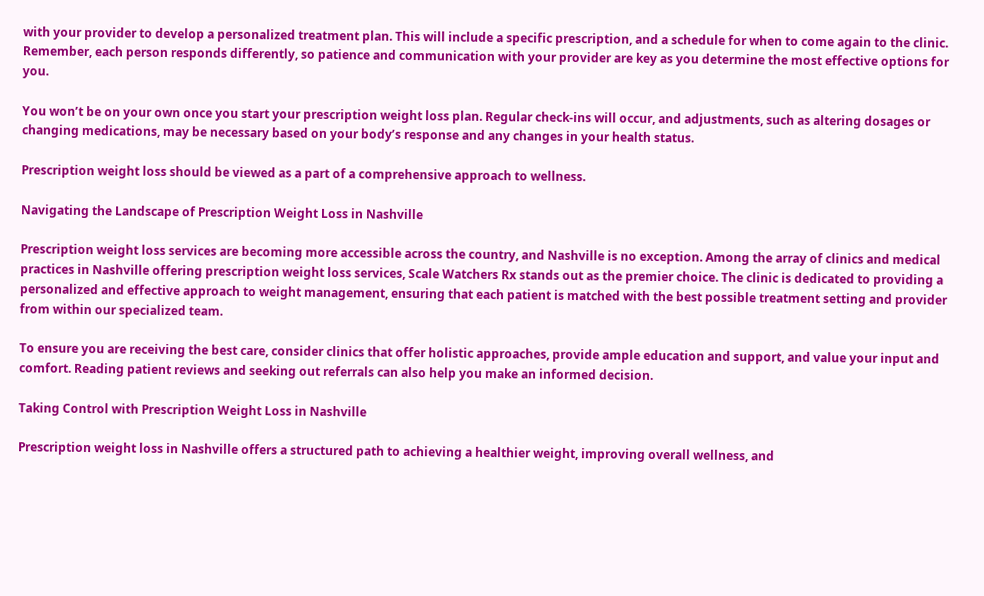with your provider to develop a personalized treatment plan. This will include a specific prescription, and a schedule for when to come again to the clinic. Remember, each person responds differently, so patience and communication with your provider are key as you determine the most effective options for you.

You won’t be on your own once you start your prescription weight loss plan. Regular check-ins will occur, and adjustments, such as altering dosages or changing medications, may be necessary based on your body’s response and any changes in your health status.

Prescription weight loss should be viewed as a part of a comprehensive approach to wellness.

Navigating the Landscape of Prescription Weight Loss in Nashville

Prescription weight loss services are becoming more accessible across the country, and Nashville is no exception. Among the array of clinics and medical practices in Nashville offering prescription weight loss services, Scale Watchers Rx stands out as the premier choice. The clinic is dedicated to providing a personalized and effective approach to weight management, ensuring that each patient is matched with the best possible treatment setting and provider from within our specialized team.

To ensure you are receiving the best care, consider clinics that offer holistic approaches, provide ample education and support, and value your input and comfort. Reading patient reviews and seeking out referrals can also help you make an informed decision.

Taking Control with Prescription Weight Loss in Nashville

Prescription weight loss in Nashville offers a structured path to achieving a healthier weight, improving overall wellness, and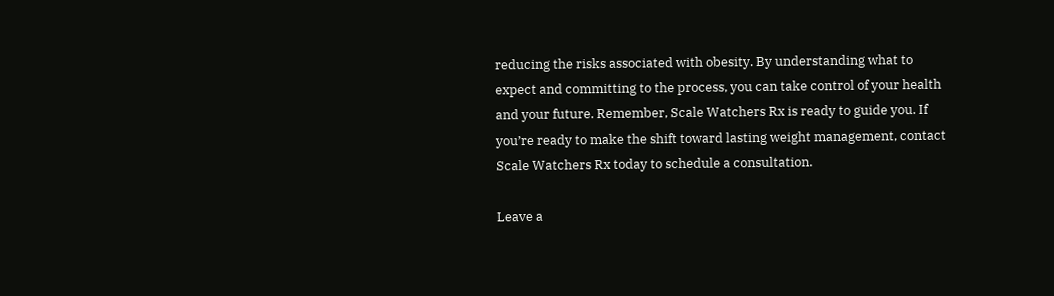reducing the risks associated with obesity. By understanding what to expect and committing to the process, you can take control of your health and your future. Remember, Scale Watchers Rx is ready to guide you. If you’re ready to make the shift toward lasting weight management, contact Scale Watchers Rx today to schedule a consultation.

Leave a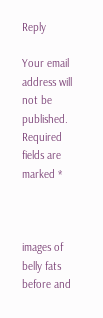Reply

Your email address will not be published. Required fields are marked *



images of belly fats before and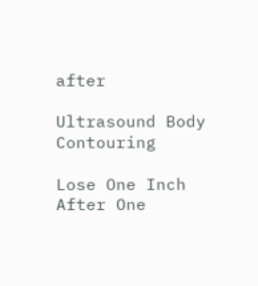after

Ultrasound Body Contouring

Lose One Inch
After One